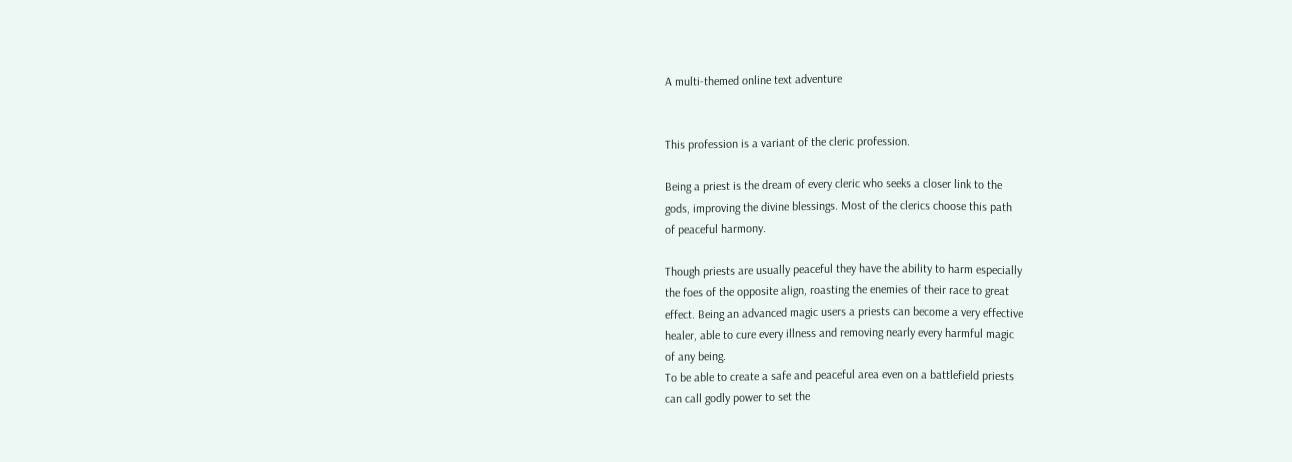A multi-themed online text adventure


This profession is a variant of the cleric profession.

Being a priest is the dream of every cleric who seeks a closer link to the
gods, improving the divine blessings. Most of the clerics choose this path
of peaceful harmony.

Though priests are usually peaceful they have the ability to harm especially
the foes of the opposite align, roasting the enemies of their race to great
effect. Being an advanced magic users a priests can become a very effective
healer, able to cure every illness and removing nearly every harmful magic
of any being.
To be able to create a safe and peaceful area even on a battlefield priests
can call godly power to set the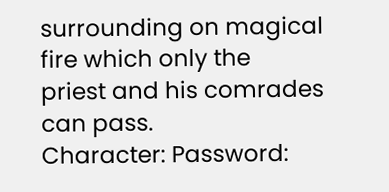surrounding on magical fire which only the
priest and his comrades can pass.
Character: Password: